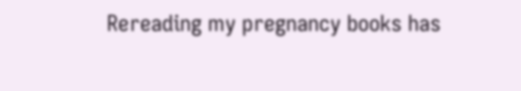Rereading my pregnancy books has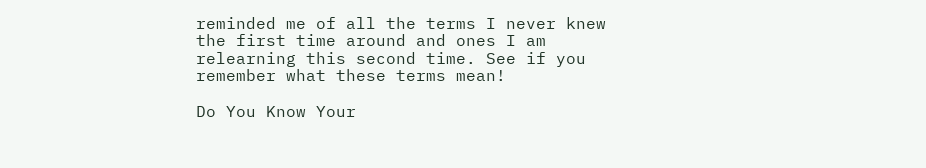reminded me of all the terms I never knew the first time around and ones I am relearning this second time. See if you remember what these terms mean!

Do You Know Your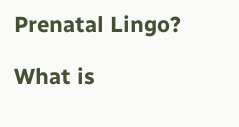Prenatal Lingo?

What is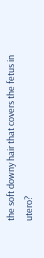the soft downy hair that covers the fetus in utero?